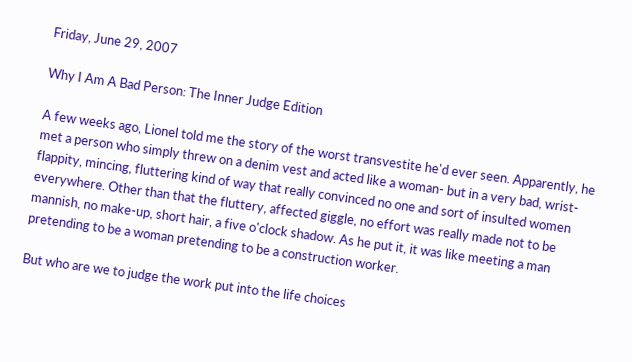Friday, June 29, 2007

Why I Am A Bad Person: The Inner Judge Edition

A few weeks ago, Lionel told me the story of the worst transvestite he'd ever seen. Apparently, he met a person who simply threw on a denim vest and acted like a woman- but in a very bad, wrist-flappity, mincing, fluttering kind of way that really convinced no one and sort of insulted women everywhere. Other than that the fluttery, affected giggle, no effort was really made not to be mannish, no make-up, short hair, a five o'clock shadow. As he put it, it was like meeting a man pretending to be a woman pretending to be a construction worker.

But who are we to judge the work put into the life choices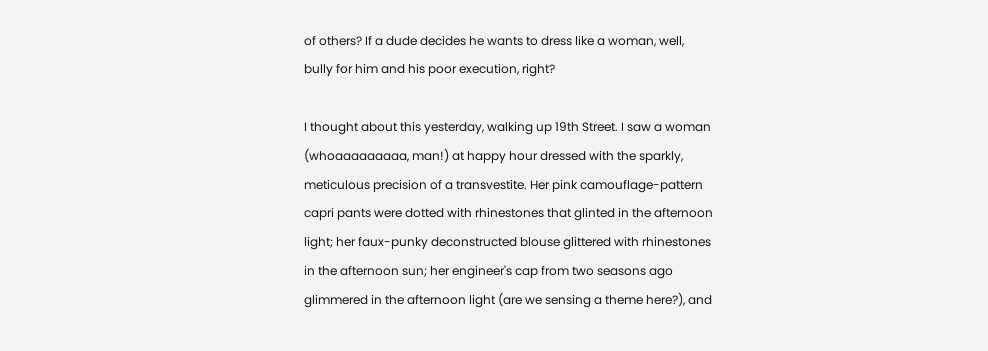of others? If a dude decides he wants to dress like a woman, well, bully for him and his poor execution, right?

I thought about this yesterday, walking up 19th Street. I saw a woman (whoaaaaaaaaa, man!) at happy hour dressed with the sparkly, meticulous precision of a transvestite. Her pink camouflage-pattern capri pants were dotted with rhinestones that glinted in the afternoon light; her faux-punky deconstructed blouse glittered with rhinestones in the afternoon sun; her engineer's cap from two seasons ago glimmered in the afternoon light (are we sensing a theme here?), and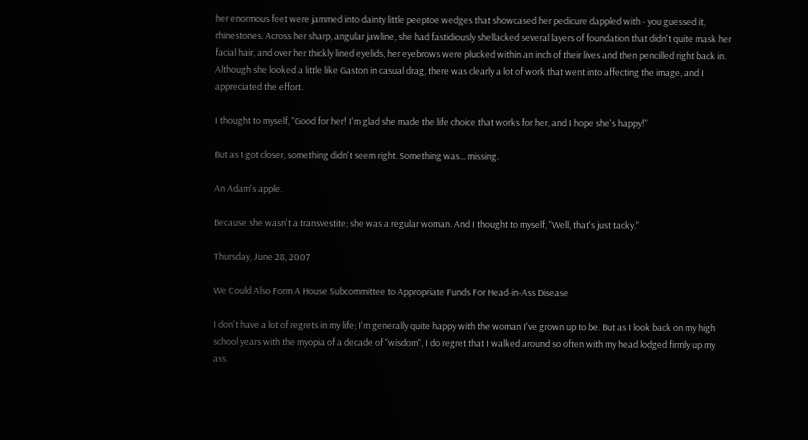her enormous feet were jammed into dainty little peeptoe wedges that showcased her pedicure dappled with - you guessed it, rhinestones. Across her sharp, angular jawline, she had fastidiously shellacked several layers of foundation that didn't quite mask her facial hair, and over her thickly lined eyelids, her eyebrows were plucked within an inch of their lives and then pencilled right back in. Although she looked a little like Gaston in casual drag, there was clearly a lot of work that went into affecting the image, and I appreciated the effort.

I thought to myself, "Good for her! I'm glad she made the life choice that works for her, and I hope she's happy!"

But as I got closer, something didn't seem right. Something was... missing.

An Adam's apple.

Because she wasn't a transvestite; she was a regular woman. And I thought to myself, "Well, that's just tacky."

Thursday, June 28, 2007

We Could Also Form A House Subcommittee to Appropriate Funds For Head-in-Ass Disease

I don't have a lot of regrets in my life; I'm generally quite happy with the woman I've grown up to be. But as I look back on my high school years with the myopia of a decade of "wisdom", I do regret that I walked around so often with my head lodged firmly up my ass.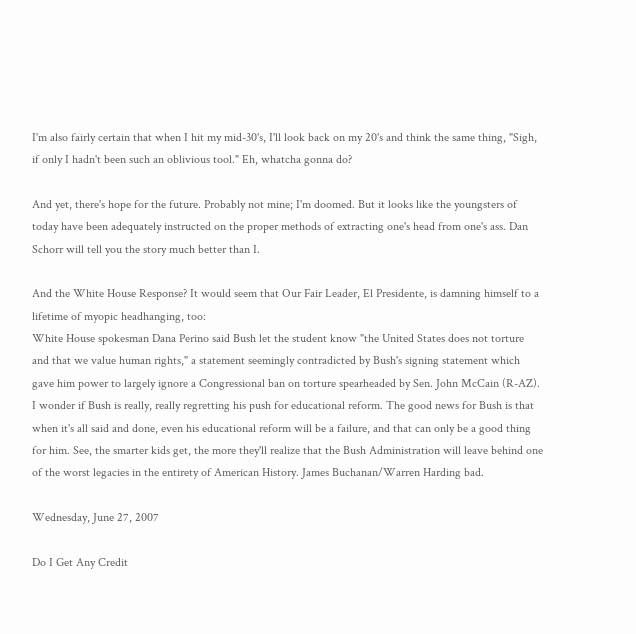I'm also fairly certain that when I hit my mid-30's, I'll look back on my 20's and think the same thing, "Sigh, if only I hadn't been such an oblivious tool." Eh, whatcha gonna do?

And yet, there's hope for the future. Probably not mine; I'm doomed. But it looks like the youngsters of today have been adequately instructed on the proper methods of extracting one's head from one's ass. Dan Schorr will tell you the story much better than I.

And the White House Response? It would seem that Our Fair Leader, El Presidente, is damning himself to a lifetime of myopic headhanging, too:
White House spokesman Dana Perino said Bush let the student know "the United States does not torture and that we value human rights," a statement seemingly contradicted by Bush's signing statement which gave him power to largely ignore a Congressional ban on torture spearheaded by Sen. John McCain (R-AZ).
I wonder if Bush is really, really regretting his push for educational reform. The good news for Bush is that when it's all said and done, even his educational reform will be a failure, and that can only be a good thing for him. See, the smarter kids get, the more they'll realize that the Bush Administration will leave behind one of the worst legacies in the entirety of American History. James Buchanan/Warren Harding bad.

Wednesday, June 27, 2007

Do I Get Any Credit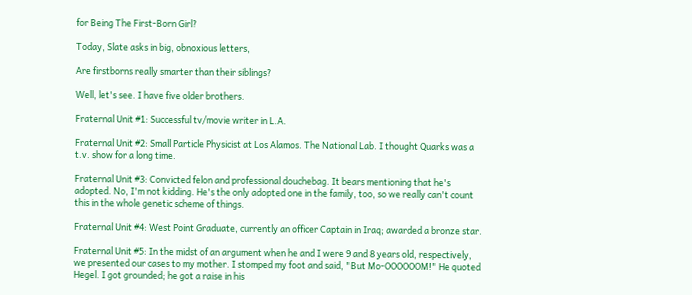for Being The First-Born Girl?

Today, Slate asks in big, obnoxious letters,

Are firstborns really smarter than their siblings?

Well, let's see. I have five older brothers.

Fraternal Unit #1: Successful tv/movie writer in L.A.

Fraternal Unit #2: Small Particle Physicist at Los Alamos. The National Lab. I thought Quarks was a t.v. show for a long time.

Fraternal Unit #3: Convicted felon and professional douchebag. It bears mentioning that he's adopted. No, I'm not kidding. He's the only adopted one in the family, too, so we really can't count this in the whole genetic scheme of things.

Fraternal Unit #4: West Point Graduate, currently an officer Captain in Iraq; awarded a bronze star.

Fraternal Unit #5: In the midst of an argument when he and I were 9 and 8 years old, respectively, we presented our cases to my mother. I stomped my foot and said, "But Mo-OOOOOOM!" He quoted Hegel. I got grounded; he got a raise in his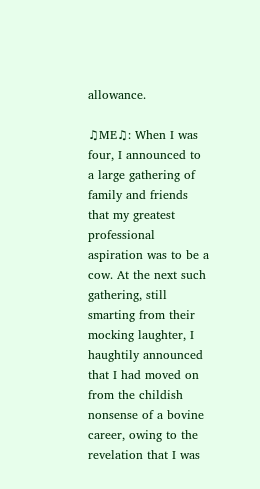allowance.

♫ME♫: When I was four, I announced to a large gathering of family and friends that my greatest professional aspiration was to be a cow. At the next such gathering, still smarting from their mocking laughter, I haughtily announced that I had moved on from the childish nonsense of a bovine career, owing to the revelation that I was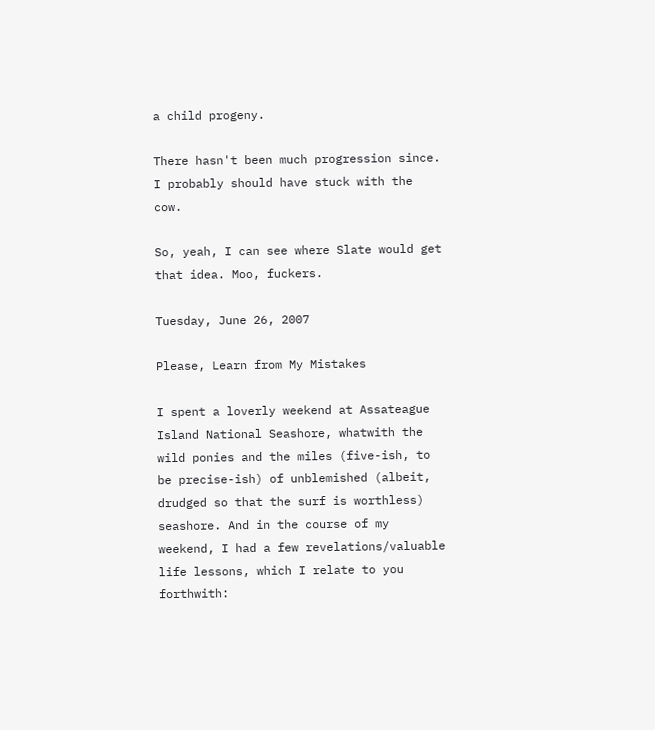a child progeny.

There hasn't been much progression since. I probably should have stuck with the cow.

So, yeah, I can see where Slate would get that idea. Moo, fuckers.

Tuesday, June 26, 2007

Please, Learn from My Mistakes

I spent a loverly weekend at Assateague Island National Seashore, whatwith the wild ponies and the miles (five-ish, to be precise-ish) of unblemished (albeit, drudged so that the surf is worthless) seashore. And in the course of my weekend, I had a few revelations/valuable life lessons, which I relate to you forthwith: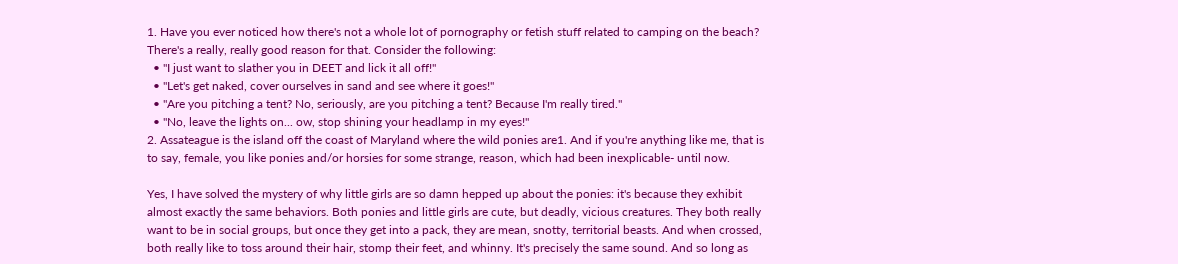1. Have you ever noticed how there's not a whole lot of pornography or fetish stuff related to camping on the beach? There's a really, really good reason for that. Consider the following:
  • "I just want to slather you in DEET and lick it all off!"
  • "Let's get naked, cover ourselves in sand and see where it goes!"
  • "Are you pitching a tent? No, seriously, are you pitching a tent? Because I'm really tired."
  • "No, leave the lights on... ow, stop shining your headlamp in my eyes!"
2. Assateague is the island off the coast of Maryland where the wild ponies are1. And if you're anything like me, that is to say, female, you like ponies and/or horsies for some strange, reason, which had been inexplicable- until now.

Yes, I have solved the mystery of why little girls are so damn hepped up about the ponies: it's because they exhibit almost exactly the same behaviors. Both ponies and little girls are cute, but deadly, vicious creatures. They both really want to be in social groups, but once they get into a pack, they are mean, snotty, territorial beasts. And when crossed, both really like to toss around their hair, stomp their feet, and whinny. It's precisely the same sound. And so long as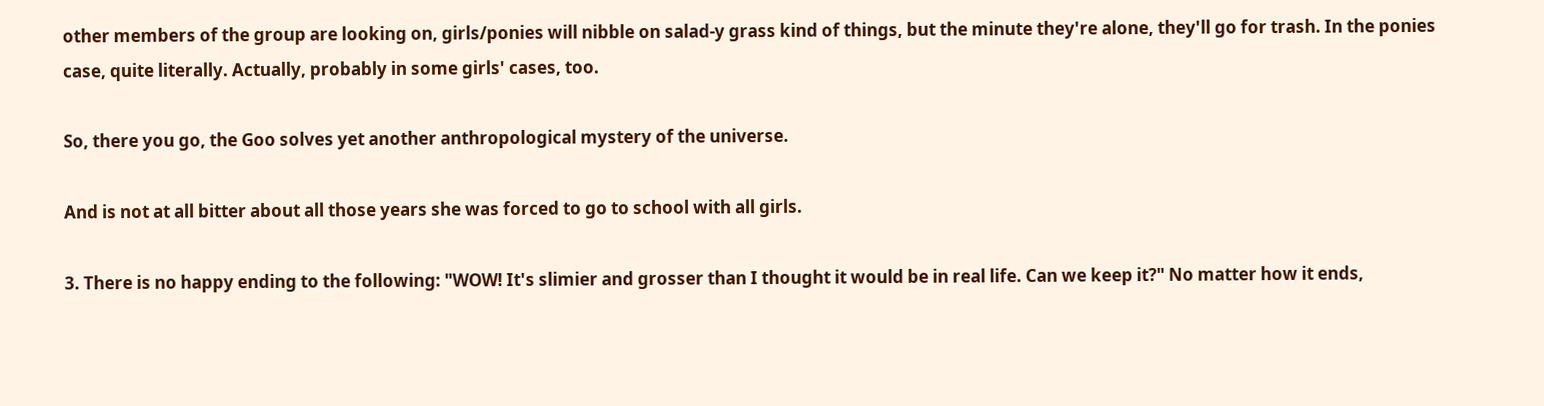other members of the group are looking on, girls/ponies will nibble on salad-y grass kind of things, but the minute they're alone, they'll go for trash. In the ponies case, quite literally. Actually, probably in some girls' cases, too.

So, there you go, the Goo solves yet another anthropological mystery of the universe.

And is not at all bitter about all those years she was forced to go to school with all girls.

3. There is no happy ending to the following: "WOW! It's slimier and grosser than I thought it would be in real life. Can we keep it?" No matter how it ends,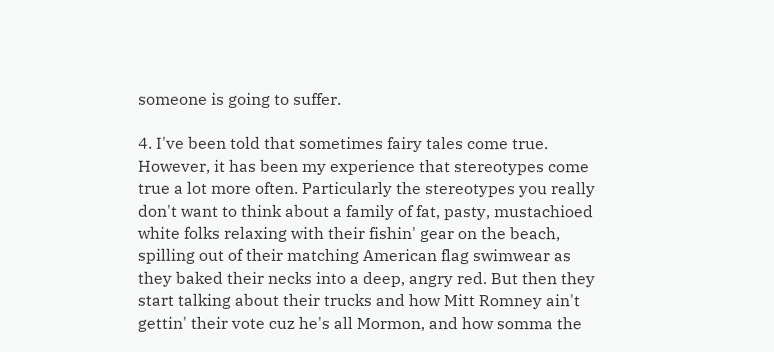someone is going to suffer.

4. I've been told that sometimes fairy tales come true. However, it has been my experience that stereotypes come true a lot more often. Particularly the stereotypes you really don't want to think about a family of fat, pasty, mustachioed white folks relaxing with their fishin' gear on the beach, spilling out of their matching American flag swimwear as they baked their necks into a deep, angry red. But then they start talking about their trucks and how Mitt Romney ain't gettin' their vote cuz he's all Mormon, and how somma the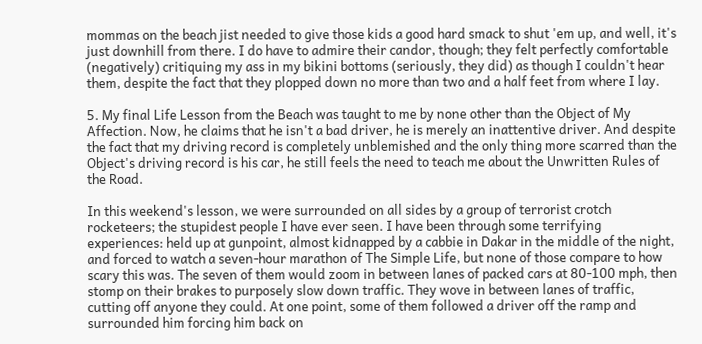mommas on the beach jist needed to give those kids a good hard smack to shut 'em up, and well, it's just downhill from there. I do have to admire their candor, though; they felt perfectly comfortable (negatively) critiquing my ass in my bikini bottoms (seriously, they did) as though I couldn't hear them, despite the fact that they plopped down no more than two and a half feet from where I lay.

5. My final Life Lesson from the Beach was taught to me by none other than the Object of My Affection. Now, he claims that he isn't a bad driver, he is merely an inattentive driver. And despite the fact that my driving record is completely unblemished and the only thing more scarred than the Object's driving record is his car, he still feels the need to teach me about the Unwritten Rules of the Road.

In this weekend's lesson, we were surrounded on all sides by a group of terrorist crotch rocketeers; the stupidest people I have ever seen. I have been through some terrifying experiences: held up at gunpoint, almost kidnapped by a cabbie in Dakar in the middle of the night, and forced to watch a seven-hour marathon of The Simple Life, but none of those compare to how scary this was. The seven of them would zoom in between lanes of packed cars at 80-100 mph, then stomp on their brakes to purposely slow down traffic. They wove in between lanes of traffic, cutting off anyone they could. At one point, some of them followed a driver off the ramp and surrounded him forcing him back on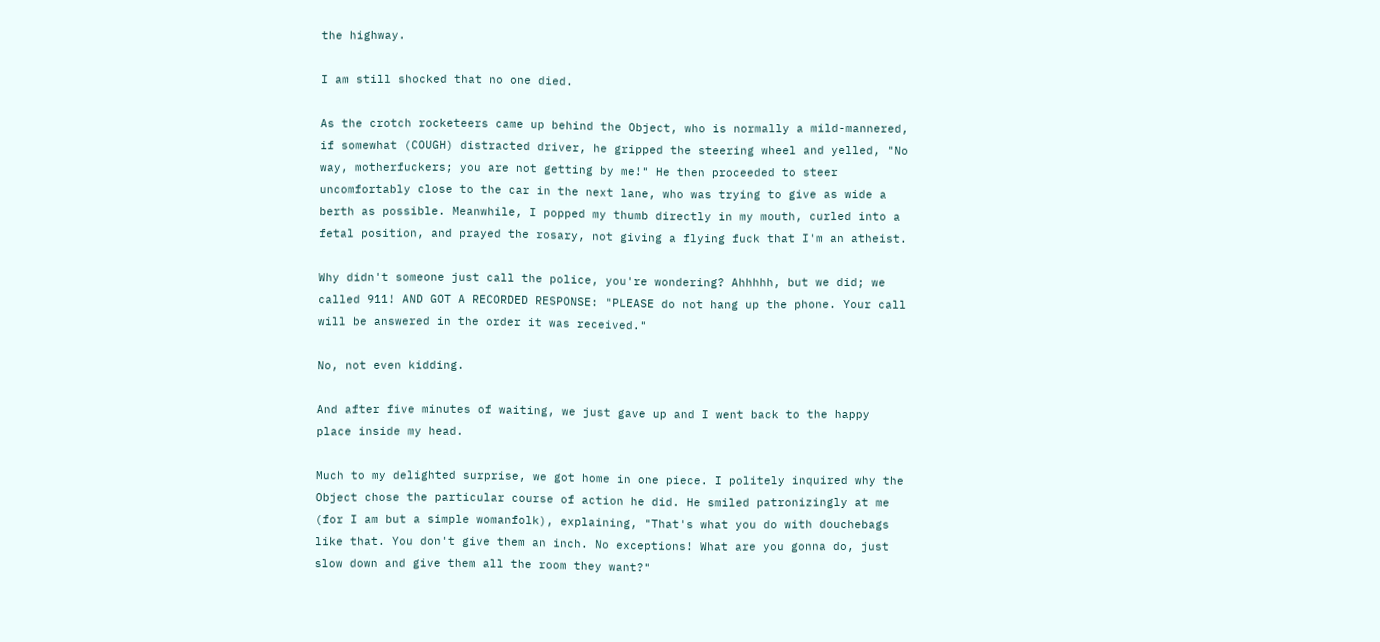the highway.

I am still shocked that no one died.

As the crotch rocketeers came up behind the Object, who is normally a mild-mannered, if somewhat (COUGH) distracted driver, he gripped the steering wheel and yelled, "No way, motherfuckers; you are not getting by me!" He then proceeded to steer uncomfortably close to the car in the next lane, who was trying to give as wide a berth as possible. Meanwhile, I popped my thumb directly in my mouth, curled into a fetal position, and prayed the rosary, not giving a flying fuck that I'm an atheist.

Why didn't someone just call the police, you're wondering? Ahhhhh, but we did; we called 911! AND GOT A RECORDED RESPONSE: "PLEASE do not hang up the phone. Your call will be answered in the order it was received."

No, not even kidding.

And after five minutes of waiting, we just gave up and I went back to the happy place inside my head.

Much to my delighted surprise, we got home in one piece. I politely inquired why the Object chose the particular course of action he did. He smiled patronizingly at me (for I am but a simple womanfolk), explaining, "That's what you do with douchebags like that. You don't give them an inch. No exceptions! What are you gonna do, just slow down and give them all the room they want?"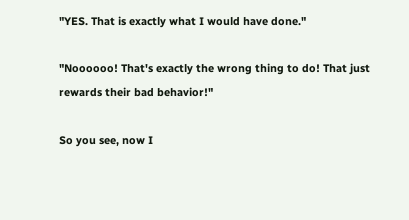"YES. That is exactly what I would have done."

"Noooooo! That's exactly the wrong thing to do! That just rewards their bad behavior!"

So you see, now I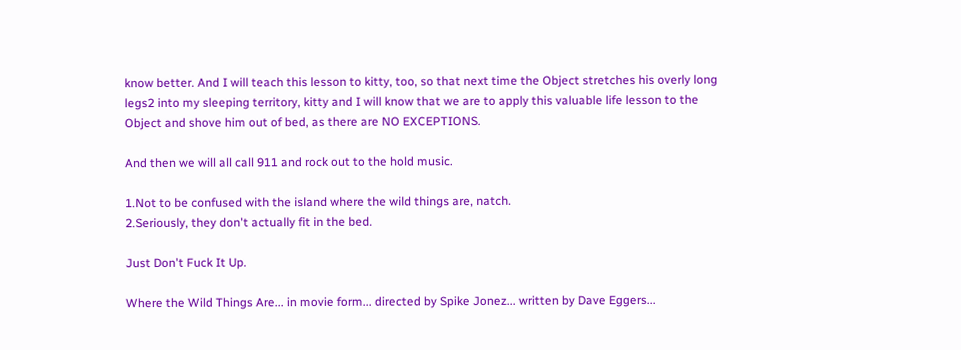know better. And I will teach this lesson to kitty, too, so that next time the Object stretches his overly long legs2 into my sleeping territory, kitty and I will know that we are to apply this valuable life lesson to the Object and shove him out of bed, as there are NO EXCEPTIONS.

And then we will all call 911 and rock out to the hold music.

1.Not to be confused with the island where the wild things are, natch.
2.Seriously, they don't actually fit in the bed.

Just Don't Fuck It Up.

Where the Wild Things Are... in movie form... directed by Spike Jonez... written by Dave Eggers...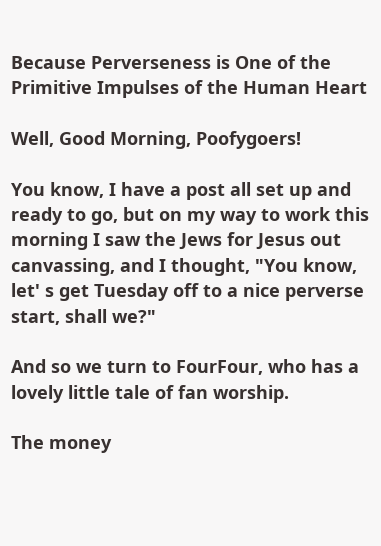Because Perverseness is One of the Primitive Impulses of the Human Heart

Well, Good Morning, Poofygoers!

You know, I have a post all set up and ready to go, but on my way to work this morning I saw the Jews for Jesus out canvassing, and I thought, "You know, let' s get Tuesday off to a nice perverse start, shall we?"

And so we turn to FourFour, who has a lovely little tale of fan worship.

The money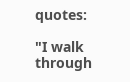quotes:

"I walk through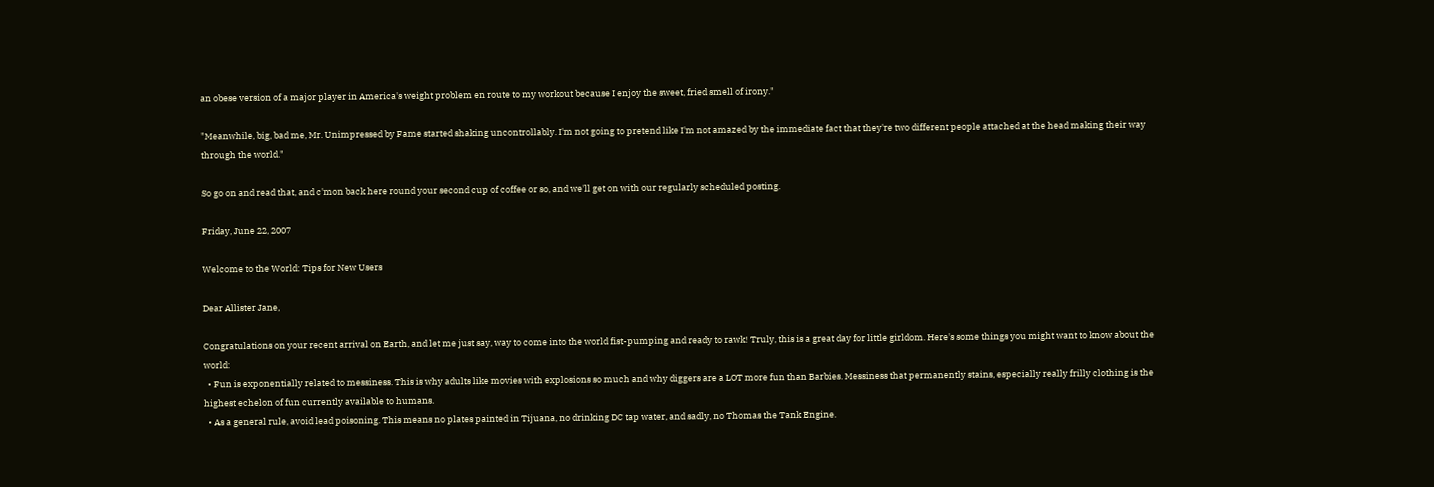an obese version of a major player in America's weight problem en route to my workout because I enjoy the sweet, fried smell of irony."

"Meanwhile, big, bad me, Mr. Unimpressed by Fame started shaking uncontrollably. I'm not going to pretend like I'm not amazed by the immediate fact that they're two different people attached at the head making their way through the world."

So go on and read that, and c'mon back here round your second cup of coffee or so, and we'll get on with our regularly scheduled posting.

Friday, June 22, 2007

Welcome to the World: Tips for New Users

Dear Allister Jane,

Congratulations on your recent arrival on Earth, and let me just say, way to come into the world fist-pumping and ready to rawk! Truly, this is a great day for little girldom. Here's some things you might want to know about the world:
  • Fun is exponentially related to messiness. This is why adults like movies with explosions so much and why diggers are a LOT more fun than Barbies. Messiness that permanently stains, especially really frilly clothing is the highest echelon of fun currently available to humans.
  • As a general rule, avoid lead poisoning. This means no plates painted in Tijuana, no drinking DC tap water, and sadly, no Thomas the Tank Engine.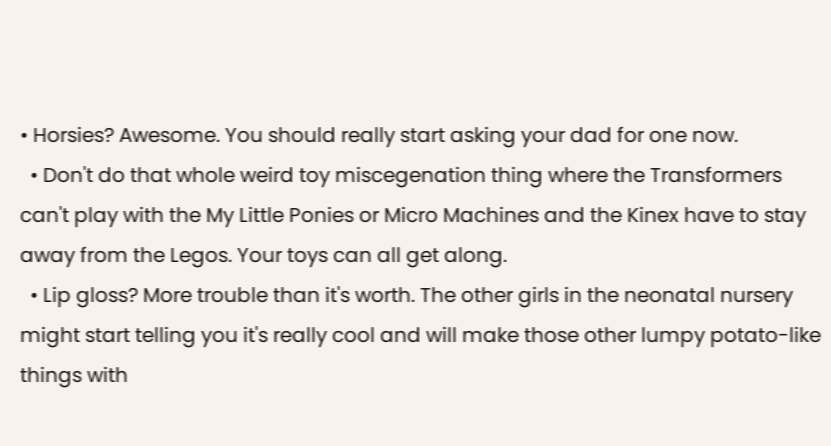• Horsies? Awesome. You should really start asking your dad for one now.
  • Don't do that whole weird toy miscegenation thing where the Transformers can't play with the My Little Ponies or Micro Machines and the Kinex have to stay away from the Legos. Your toys can all get along.
  • Lip gloss? More trouble than it's worth. The other girls in the neonatal nursery might start telling you it's really cool and will make those other lumpy potato-like things with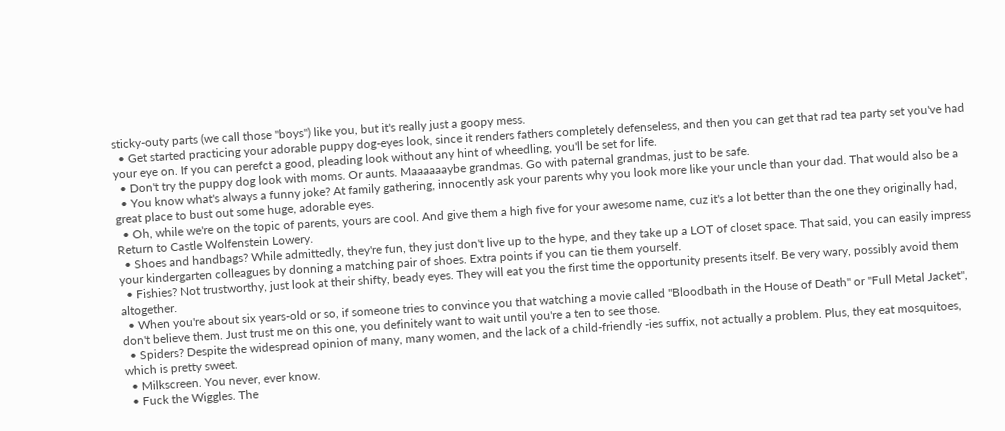sticky-outy parts (we call those "boys") like you, but it's really just a goopy mess.
  • Get started practicing your adorable puppy dog-eyes look, since it renders fathers completely defenseless, and then you can get that rad tea party set you've had your eye on. If you can perefct a good, pleading look without any hint of wheedling, you'll be set for life.
  • Don't try the puppy dog look with moms. Or aunts. Maaaaaaybe grandmas. Go with paternal grandmas, just to be safe.
  • You know what's always a funny joke? At family gathering, innocently ask your parents why you look more like your uncle than your dad. That would also be a great place to bust out some huge, adorable eyes.
  • Oh, while we're on the topic of parents, yours are cool. And give them a high five for your awesome name, cuz it's a lot better than the one they originally had, Return to Castle Wolfenstein Lowery.
  • Shoes and handbags? While admittedly, they're fun, they just don't live up to the hype, and they take up a LOT of closet space. That said, you can easily impress your kindergarten colleagues by donning a matching pair of shoes. Extra points if you can tie them yourself.
  • Fishies? Not trustworthy, just look at their shifty, beady eyes. They will eat you the first time the opportunity presents itself. Be very wary, possibly avoid them altogether.
  • When you're about six years-old or so, if someone tries to convince you that watching a movie called "Bloodbath in the House of Death" or "Full Metal Jacket", don't believe them. Just trust me on this one, you definitely want to wait until you're a ten to see those.
  • Spiders? Despite the widespread opinion of many, many women, and the lack of a child-friendly -ies suffix, not actually a problem. Plus, they eat mosquitoes, which is pretty sweet.
  • Milkscreen. You never, ever know.
  • Fuck the Wiggles. The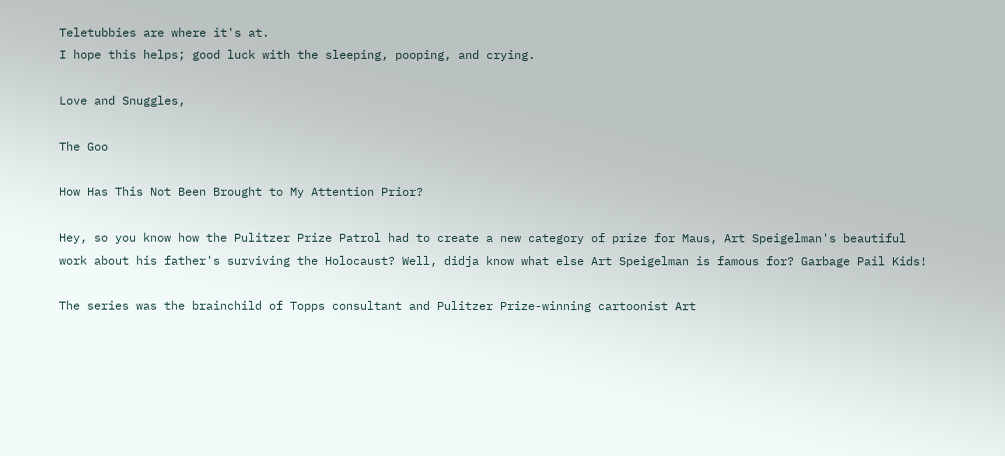Teletubbies are where it's at.
I hope this helps; good luck with the sleeping, pooping, and crying.

Love and Snuggles,

The Goo

How Has This Not Been Brought to My Attention Prior?

Hey, so you know how the Pulitzer Prize Patrol had to create a new category of prize for Maus, Art Speigelman's beautiful work about his father's surviving the Holocaust? Well, didja know what else Art Speigelman is famous for? Garbage Pail Kids!

The series was the brainchild of Topps consultant and Pulitzer Prize-winning cartoonist Art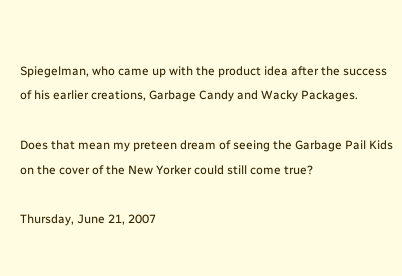Spiegelman, who came up with the product idea after the success of his earlier creations, Garbage Candy and Wacky Packages.

Does that mean my preteen dream of seeing the Garbage Pail Kids on the cover of the New Yorker could still come true?

Thursday, June 21, 2007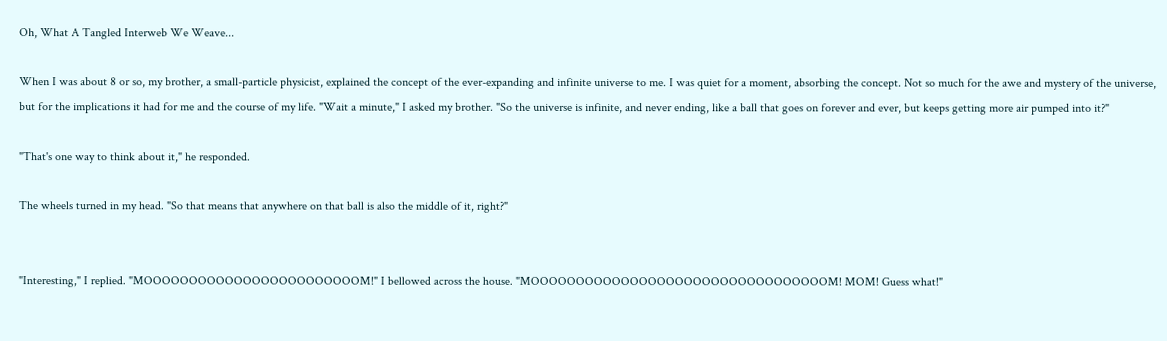Oh, What A Tangled Interweb We Weave...

When I was about 8 or so, my brother, a small-particle physicist, explained the concept of the ever-expanding and infinite universe to me. I was quiet for a moment, absorbing the concept. Not so much for the awe and mystery of the universe, but for the implications it had for me and the course of my life. "Wait a minute," I asked my brother. "So the universe is infinite, and never ending, like a ball that goes on forever and ever, but keeps getting more air pumped into it?"

"That's one way to think about it," he responded.

The wheels turned in my head. "So that means that anywhere on that ball is also the middle of it, right?"


"Interesting," I replied. "MOOOOOOOOOOOOOOOOOOOOOOOOM!" I bellowed across the house. "MOOOOOOOOOOOOOOOOOOOOOOOOOOOOOOOOOM! MOM! Guess what!"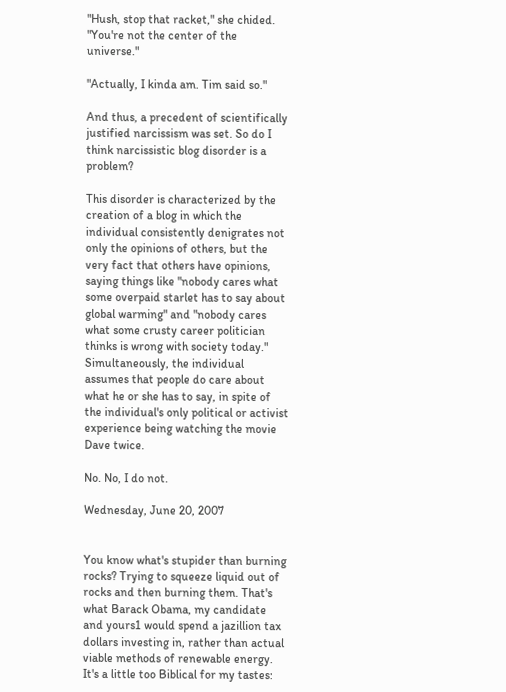"Hush, stop that racket," she chided. "You're not the center of the universe."

"Actually, I kinda am. Tim said so."

And thus, a precedent of scientifically justified narcissism was set. So do I think narcissistic blog disorder is a problem?

This disorder is characterized by the creation of a blog in which the individual consistently denigrates not only the opinions of others, but the very fact that others have opinions, saying things like "nobody cares what some overpaid starlet has to say about global warming" and "nobody cares what some crusty career politician thinks is wrong with society today." Simultaneously, the individual assumes that people do care about what he or she has to say, in spite of the individual's only political or activist experience being watching the movie Dave twice.

No. No, I do not.

Wednesday, June 20, 2007


You know what's stupider than burning rocks? Trying to squeeze liquid out of rocks and then burning them. That's what Barack Obama, my candidate and yours1 would spend a jazillion tax dollars investing in, rather than actual viable methods of renewable energy. It's a little too Biblical for my tastes: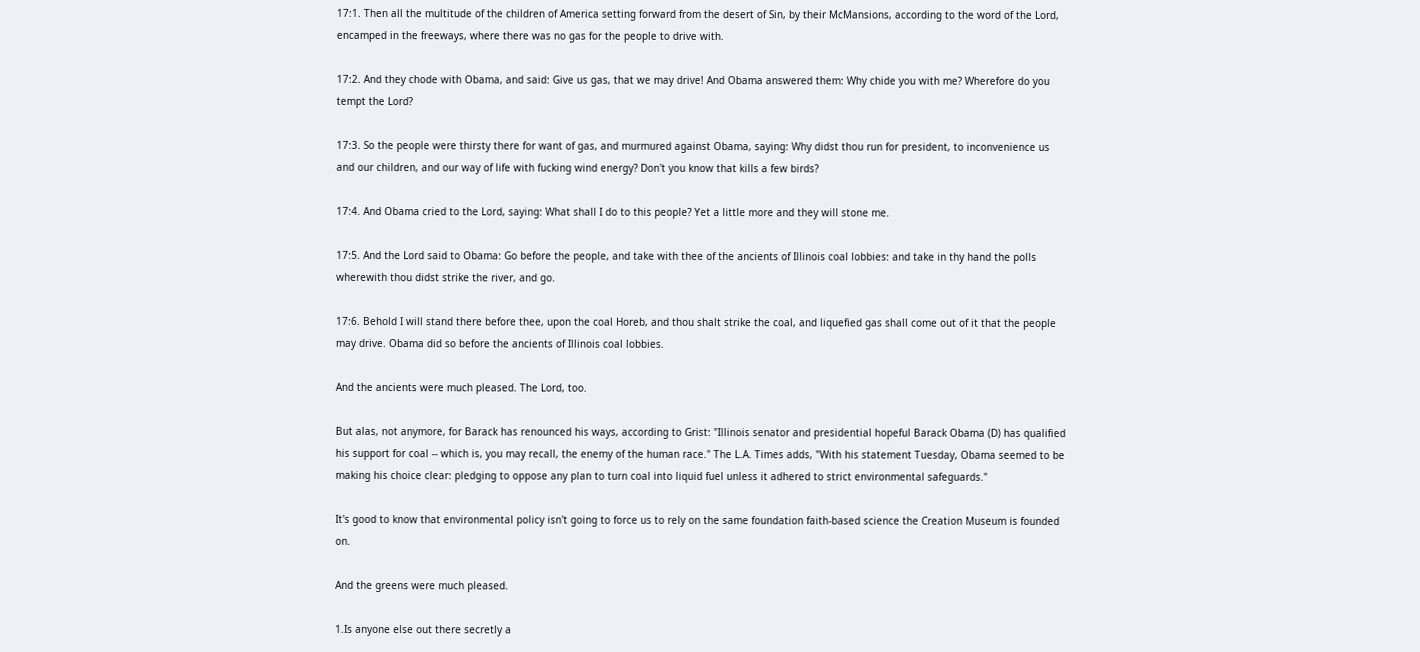17:1. Then all the multitude of the children of America setting forward from the desert of Sin, by their McMansions, according to the word of the Lord, encamped in the freeways, where there was no gas for the people to drive with.

17:2. And they chode with Obama, and said: Give us gas, that we may drive! And Obama answered them: Why chide you with me? Wherefore do you tempt the Lord?

17:3. So the people were thirsty there for want of gas, and murmured against Obama, saying: Why didst thou run for president, to inconvenience us and our children, and our way of life with fucking wind energy? Don't you know that kills a few birds?

17:4. And Obama cried to the Lord, saying: What shall I do to this people? Yet a little more and they will stone me.

17:5. And the Lord said to Obama: Go before the people, and take with thee of the ancients of Illinois coal lobbies: and take in thy hand the polls wherewith thou didst strike the river, and go.

17:6. Behold I will stand there before thee, upon the coal Horeb, and thou shalt strike the coal, and liquefied gas shall come out of it that the people may drive. Obama did so before the ancients of Illinois coal lobbies.

And the ancients were much pleased. The Lord, too.

But alas, not anymore, for Barack has renounced his ways, according to Grist: "Illinois senator and presidential hopeful Barack Obama (D) has qualified his support for coal -- which is, you may recall, the enemy of the human race." The L.A. Times adds, "With his statement Tuesday, Obama seemed to be making his choice clear: pledging to oppose any plan to turn coal into liquid fuel unless it adhered to strict environmental safeguards."

It's good to know that environmental policy isn't going to force us to rely on the same foundation faith-based science the Creation Museum is founded on.

And the greens were much pleased.

1.Is anyone else out there secretly a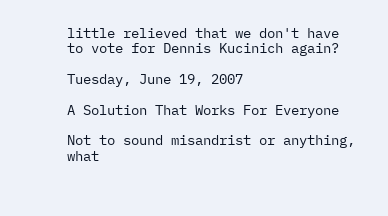little relieved that we don't have to vote for Dennis Kucinich again?

Tuesday, June 19, 2007

A Solution That Works For Everyone

Not to sound misandrist or anything, what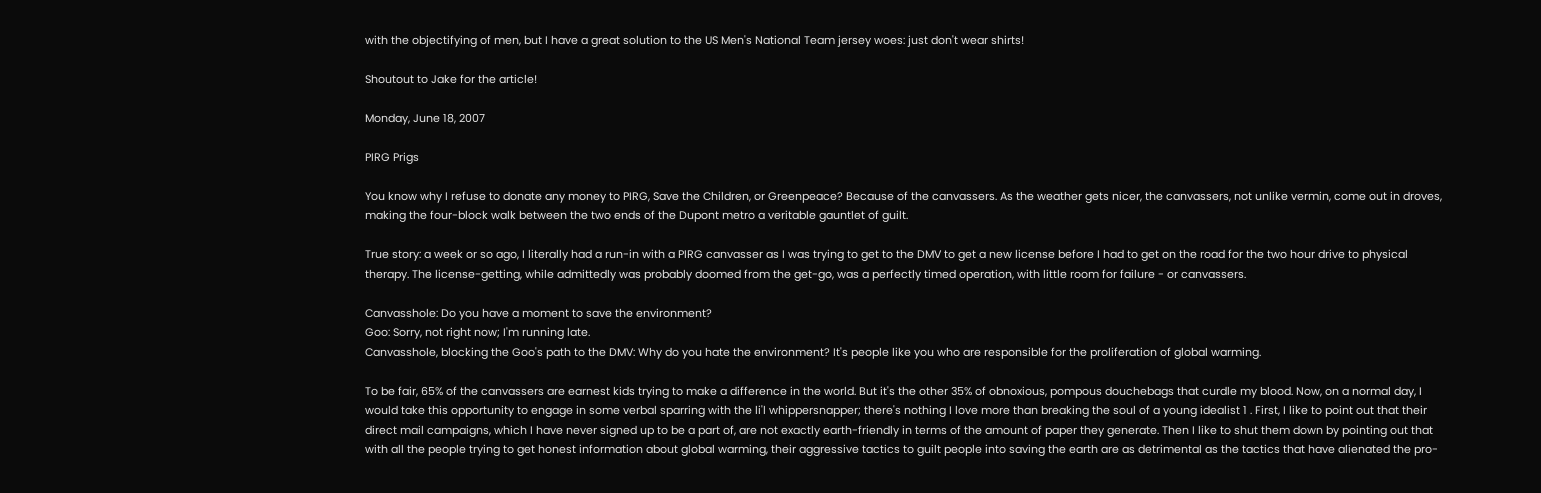with the objectifying of men, but I have a great solution to the US Men's National Team jersey woes: just don't wear shirts!

Shoutout to Jake for the article!

Monday, June 18, 2007

PIRG Prigs

You know why I refuse to donate any money to PIRG, Save the Children, or Greenpeace? Because of the canvassers. As the weather gets nicer, the canvassers, not unlike vermin, come out in droves, making the four-block walk between the two ends of the Dupont metro a veritable gauntlet of guilt.

True story: a week or so ago, I literally had a run-in with a PIRG canvasser as I was trying to get to the DMV to get a new license before I had to get on the road for the two hour drive to physical therapy. The license-getting, while admittedly was probably doomed from the get-go, was a perfectly timed operation, with little room for failure - or canvassers.

Canvasshole: Do you have a moment to save the environment?
Goo: Sorry, not right now; I'm running late.
Canvasshole, blocking the Goo's path to the DMV: Why do you hate the environment? It's people like you who are responsible for the proliferation of global warming.

To be fair, 65% of the canvassers are earnest kids trying to make a difference in the world. But it's the other 35% of obnoxious, pompous douchebags that curdle my blood. Now, on a normal day, I would take this opportunity to engage in some verbal sparring with the li'l whippersnapper; there's nothing I love more than breaking the soul of a young idealist 1 . First, I like to point out that their direct mail campaigns, which I have never signed up to be a part of, are not exactly earth-friendly in terms of the amount of paper they generate. Then I like to shut them down by pointing out that with all the people trying to get honest information about global warming, their aggressive tactics to guilt people into saving the earth are as detrimental as the tactics that have alienated the pro-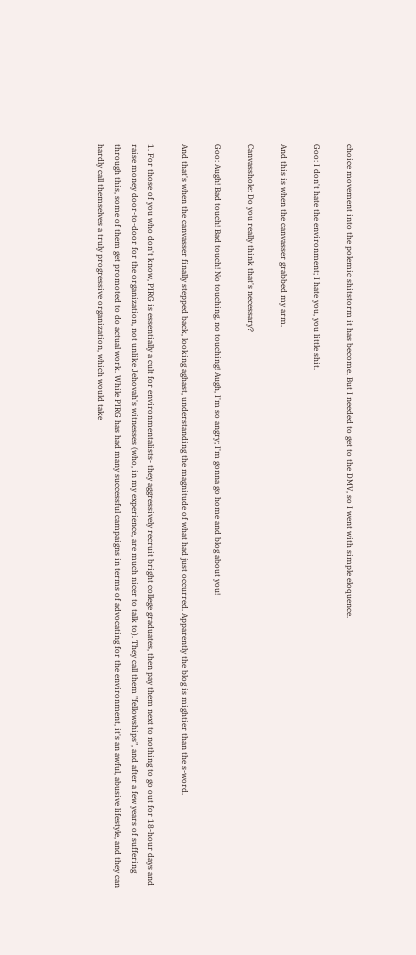choice movement into the polemic shitstorm it has become. But I needed to get to the DMV, so I went with simple eloquence.

Goo: I don't hate the environment; I hate you, you little shit.

And this is when the canvasser grabbed my arm.

Canvasshole: Do you really think that's necessary?

Goo: Augh! Bad touch! Bad touch! No touching, no touching! Augh, I'm so angry; I'm gonna go home and blog about you!

And that's when the canvasser finally stepped back, looking aghast, understanding the magnitude of what had just occurred. Apparently the blog is mightier than the s-word.

1. For those of you who don't know, PIRG is essentially a cult for environmentalists- they aggressively recruit bright college graduates, then pay them next to nothing to go out for 18-hour days and raise money door-to-door for the organization, not unlike Jehovah's witnesses (who, in my experience, are much nicer to talk to). They call them "fellowships", and after a few years of suffering through this, some of them get promoted to do actual work. While PIRG has had many successful campaigns in terms of advocating for the environment, it's an awful, abusive lifestyle, and they can hardly call themselves a truly progressive organization, which would take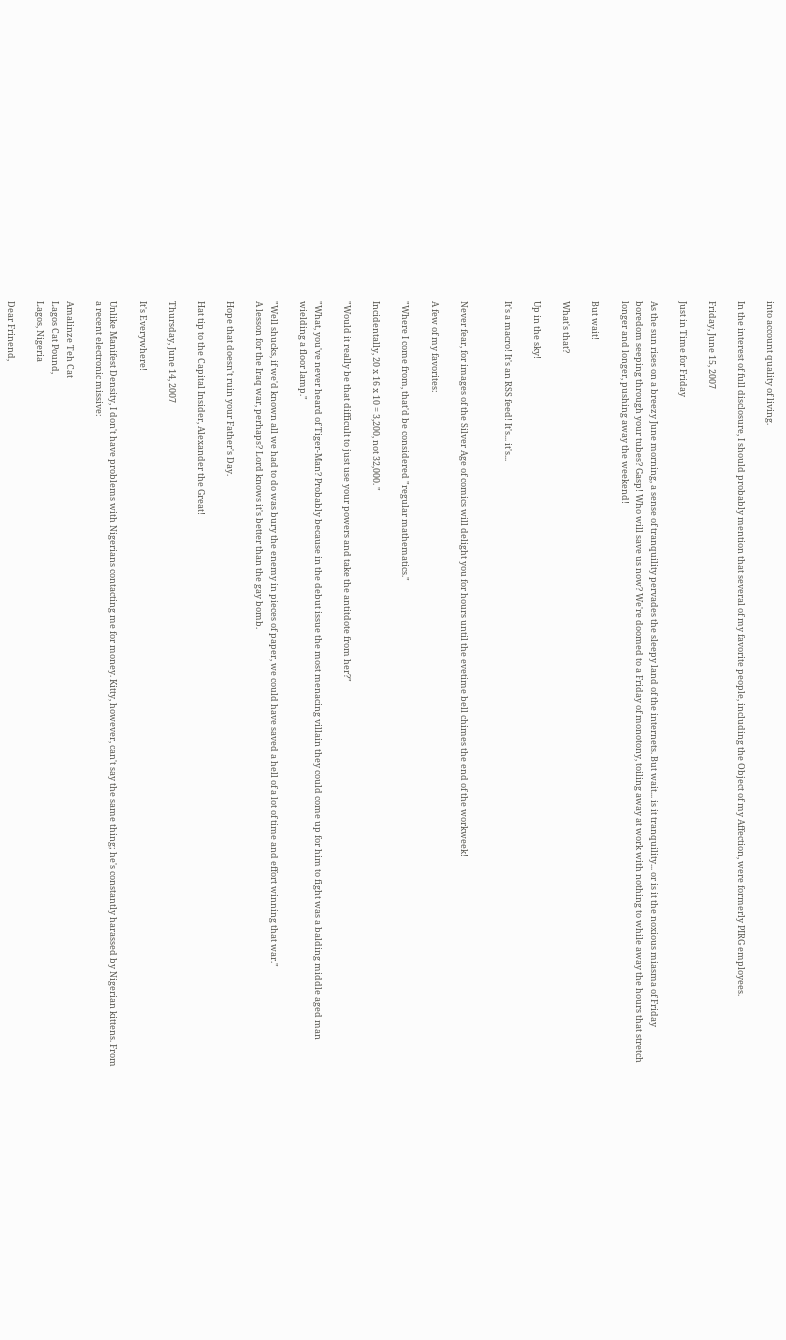into account quality of living.

In the interest of full disclosure, I should probably mention that several of my favorite people, including the Object of my Affection, were formerly PIRG employees.

Friday, June 15, 2007

Just in Time for Friday

As the sun rises on a breezy June morning, a sense of tranquility pervades the sleepy land of the internets. But wait... is it tranquility... or is it the noxious miasma of Friday boredom seeping through your tubes? Gasp! Who will save us now? We're doomed to a Friday of monotony, toiling away at work with nothing to while away the hours that stretch longer and longer, pushing away the weekend!

But wait!

What's that?

Up in the sky!

It's a macro! It's an RSS feed! It's... it's...


Never fear, for images of the Silver Age of comics will delight you for hours until the evetime bell chimes the end of the workweek!

A few of my favorites:

"Where I come from, that'd be considered "regular mathematics."

Incidentally, 20 x 16 x 10 = 3,200, not 32,000. "

"Would it really be that difficult to just use your powers and take the antitdote from her?"

"What, you've never heard of Tiger-Man? Probably because in the debut issue the most menacing villain they could come up for him to fight was a balding middle aged man wielding a floor lamp."

"Well shucks, if we'd known all we had to do was bury the enemy in pieces of paper, we could have saved a hell of a lot of time and effort winning that war."
A lesson for the Iraq war, perhaps? Lord knows it's better than the gay bomb.

Hope that doesn't ruin your Father's Day.

Hat tip to the Capital Insider, Alexander the Great!

Thursday, June 14, 2007

It's Everywhere!

Unlike Manifest Density, I don't have problems with Nigerians contacting me for money. Kitty, however, can't say the same thing; he's constantly harassed by Nigerian kittens. From a recent electronic missive:

Amalinze Teh Cat
Lagos Cat Pound,
Lagos, Nigeria

Dear Frinend,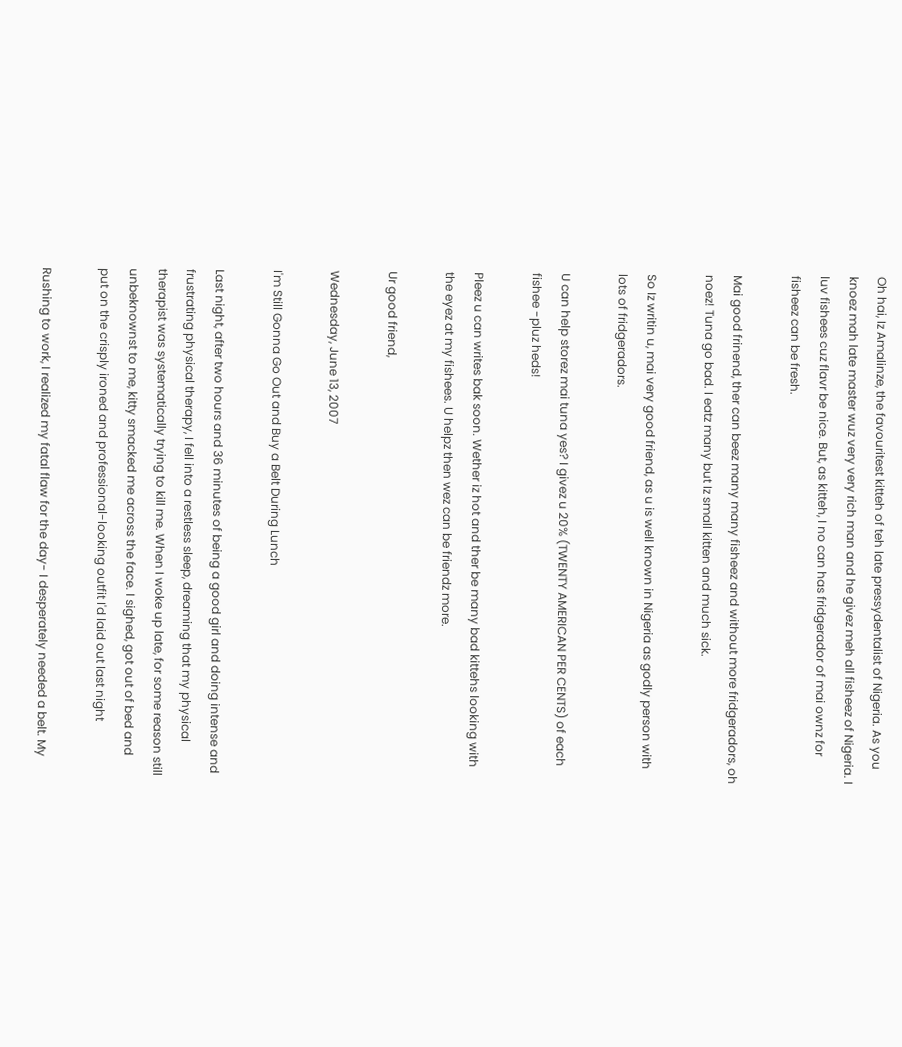Oh hai, Iz Amalinze, the favouritest kitteh of teh late pressydentalist of Nigeria. As you knoez mah late master wuz very very rich man and he givez meh all fisheez of Nigeria. I luv fishees cuz flavr be nice. But, as kitteh, I no can has fridgerador of mai ownz for fisheez can be fresh.

Mai good frinend, ther can beez many many fisheez and without more fridgeradors, oh noez! Tuna go bad. I eatz many but Iz small kitten and much sick.

So Iz writin u, mai very good friend, as u is well known in Nigeria as godly person with lots of fridgeradors.

U can help storez mai tuna yes? I givez u 20% (TWENTY AMERICAN PER CENTS) of each fishee -pluz heds!

Pleez u can writes bak soon. Wether iz hot and ther be many bad kittehs looking with the eyez at my fishees. U helpz then wez can be friendz more.

Ur good friend,

Wednesday, June 13, 2007

I'm Still Gonna Go Out and Buy a Belt During Lunch

Last night, after two hours and 36 minutes of being a good girl and doing intense and frustrating physical therapy, I fell into a restless sleep, dreaming that my physical therapist was systematically trying to kill me. When I woke up late, for some reason still unbeknownst to me, kitty smacked me across the face. I sighed, got out of bed and put on the crisply ironed and professional-looking outfit I'd laid out last night

Rushing to work, I realized my fatal flaw for the day- I desperately needed a belt. My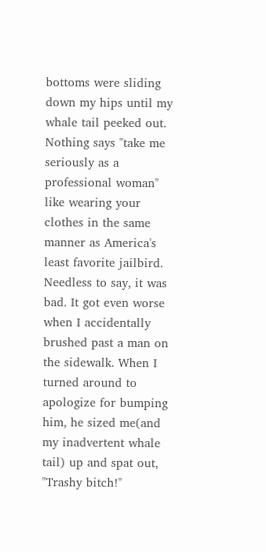bottoms were sliding down my hips until my whale tail peeked out. Nothing says "take me seriously as a professional woman" like wearing your clothes in the same manner as America's least favorite jailbird. Needless to say, it was bad. It got even worse when I accidentally brushed past a man on the sidewalk. When I turned around to apologize for bumping him, he sized me(and my inadvertent whale tail) up and spat out, "Trashy bitch!"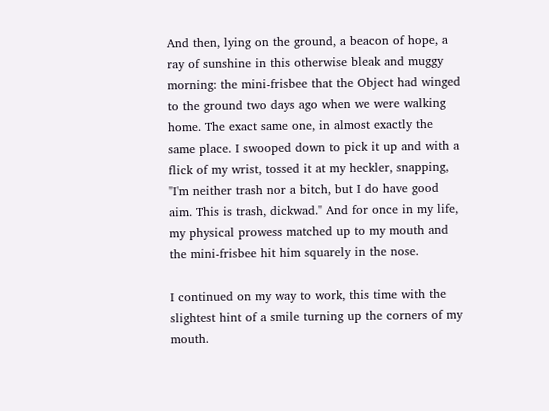And then, lying on the ground, a beacon of hope, a ray of sunshine in this otherwise bleak and muggy morning: the mini-frisbee that the Object had winged to the ground two days ago when we were walking home. The exact same one, in almost exactly the same place. I swooped down to pick it up and with a flick of my wrist, tossed it at my heckler, snapping, "I'm neither trash nor a bitch, but I do have good aim. This is trash, dickwad." And for once in my life, my physical prowess matched up to my mouth and the mini-frisbee hit him squarely in the nose.

I continued on my way to work, this time with the slightest hint of a smile turning up the corners of my mouth.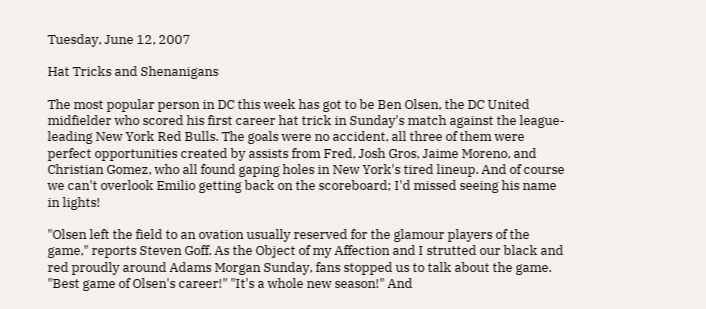Tuesday, June 12, 2007

Hat Tricks and Shenanigans

The most popular person in DC this week has got to be Ben Olsen, the DC United midfielder who scored his first career hat trick in Sunday's match against the league-leading New York Red Bulls. The goals were no accident, all three of them were perfect opportunities created by assists from Fred, Josh Gros, Jaime Moreno, and Christian Gomez, who all found gaping holes in New York's tired lineup. And of course we can't overlook Emilio getting back on the scoreboard; I'd missed seeing his name in lights!

"Olsen left the field to an ovation usually reserved for the glamour players of the game," reports Steven Goff. As the Object of my Affection and I strutted our black and red proudly around Adams Morgan Sunday, fans stopped us to talk about the game. "Best game of Olsen's career!" "It's a whole new season!" And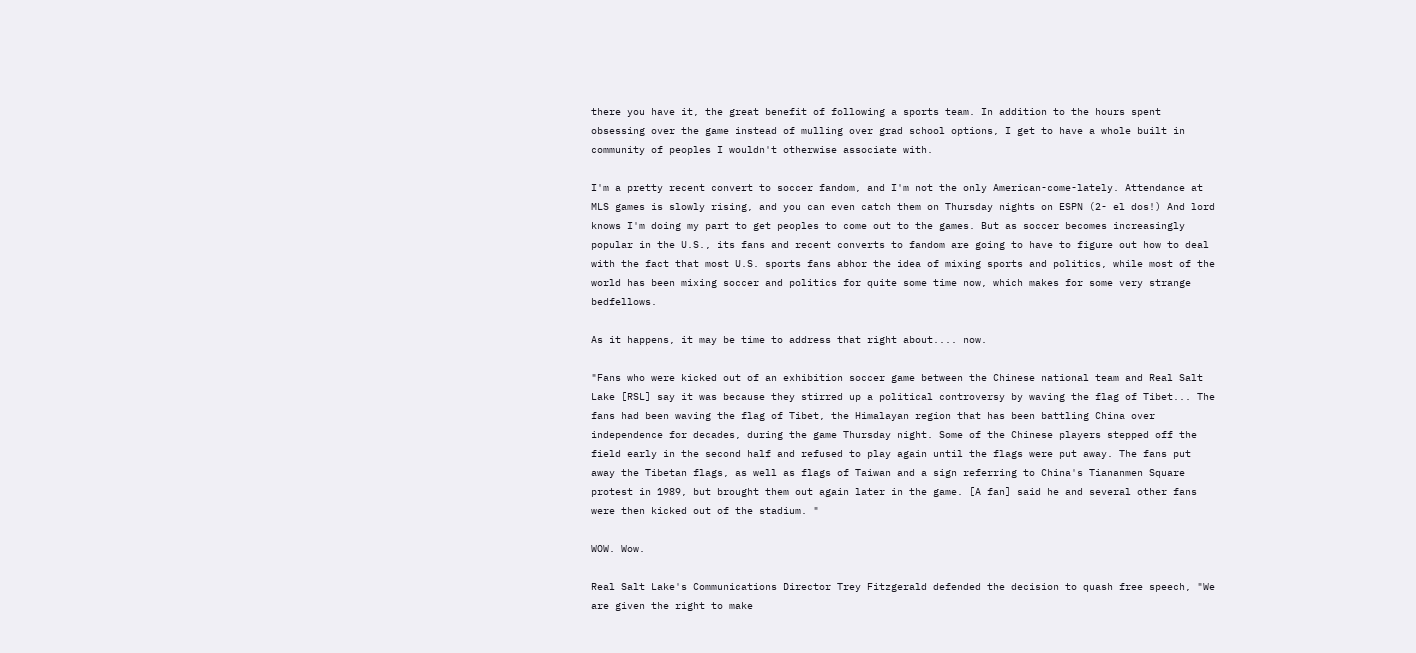there you have it, the great benefit of following a sports team. In addition to the hours spent obsessing over the game instead of mulling over grad school options, I get to have a whole built in community of peoples I wouldn't otherwise associate with.

I'm a pretty recent convert to soccer fandom, and I'm not the only American-come-lately. Attendance at MLS games is slowly rising, and you can even catch them on Thursday nights on ESPN (2- el dos!) And lord knows I'm doing my part to get peoples to come out to the games. But as soccer becomes increasingly popular in the U.S., its fans and recent converts to fandom are going to have to figure out how to deal with the fact that most U.S. sports fans abhor the idea of mixing sports and politics, while most of the world has been mixing soccer and politics for quite some time now, which makes for some very strange bedfellows.

As it happens, it may be time to address that right about.... now.

"Fans who were kicked out of an exhibition soccer game between the Chinese national team and Real Salt Lake [RSL] say it was because they stirred up a political controversy by waving the flag of Tibet... The fans had been waving the flag of Tibet, the Himalayan region that has been battling China over independence for decades, during the game Thursday night. Some of the Chinese players stepped off the field early in the second half and refused to play again until the flags were put away. The fans put away the Tibetan flags, as well as flags of Taiwan and a sign referring to China's Tiananmen Square protest in 1989, but brought them out again later in the game. [A fan] said he and several other fans were then kicked out of the stadium. "

WOW. Wow.

Real Salt Lake's Communications Director Trey Fitzgerald defended the decision to quash free speech, "We are given the right to make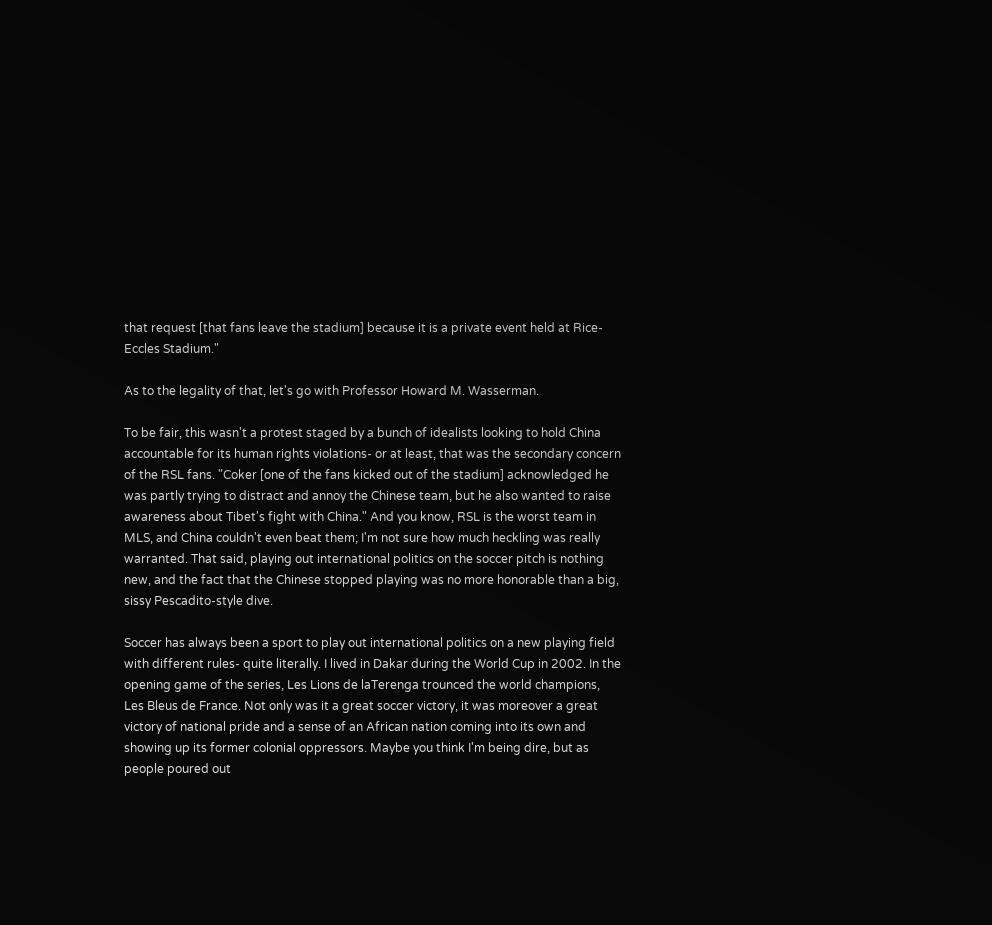that request [that fans leave the stadium] because it is a private event held at Rice-Eccles Stadium."

As to the legality of that, let's go with Professor Howard M. Wasserman.

To be fair, this wasn't a protest staged by a bunch of idealists looking to hold China accountable for its human rights violations- or at least, that was the secondary concern of the RSL fans. "Coker [one of the fans kicked out of the stadium] acknowledged he was partly trying to distract and annoy the Chinese team, but he also wanted to raise awareness about Tibet's fight with China." And you know, RSL is the worst team in MLS, and China couldn't even beat them; I'm not sure how much heckling was really warranted. That said, playing out international politics on the soccer pitch is nothing new, and the fact that the Chinese stopped playing was no more honorable than a big, sissy Pescadito-style dive.

Soccer has always been a sport to play out international politics on a new playing field with different rules- quite literally. I lived in Dakar during the World Cup in 2002. In the opening game of the series, Les Lions de laTerenga trounced the world champions, Les Bleus de France. Not only was it a great soccer victory, it was moreover a great victory of national pride and a sense of an African nation coming into its own and showing up its former colonial oppressors. Maybe you think I'm being dire, but as people poured out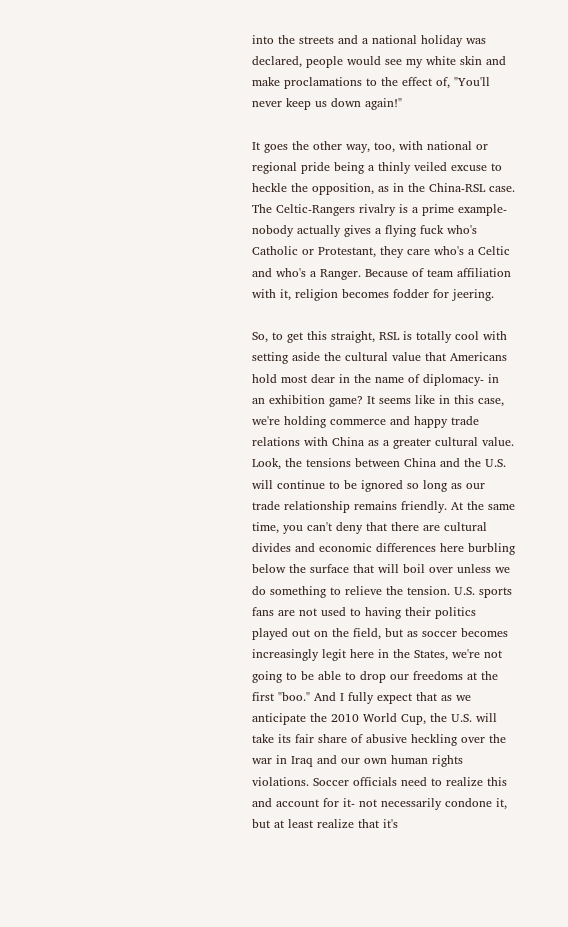into the streets and a national holiday was declared, people would see my white skin and make proclamations to the effect of, "You'll never keep us down again!"

It goes the other way, too, with national or regional pride being a thinly veiled excuse to heckle the opposition, as in the China-RSL case. The Celtic-Rangers rivalry is a prime example- nobody actually gives a flying fuck who's Catholic or Protestant, they care who's a Celtic and who's a Ranger. Because of team affiliation with it, religion becomes fodder for jeering.

So, to get this straight, RSL is totally cool with setting aside the cultural value that Americans hold most dear in the name of diplomacy- in an exhibition game? It seems like in this case, we're holding commerce and happy trade relations with China as a greater cultural value. Look, the tensions between China and the U.S. will continue to be ignored so long as our trade relationship remains friendly. At the same time, you can't deny that there are cultural divides and economic differences here burbling below the surface that will boil over unless we do something to relieve the tension. U.S. sports fans are not used to having their politics played out on the field, but as soccer becomes increasingly legit here in the States, we're not going to be able to drop our freedoms at the first "boo." And I fully expect that as we anticipate the 2010 World Cup, the U.S. will take its fair share of abusive heckling over the war in Iraq and our own human rights violations. Soccer officials need to realize this and account for it- not necessarily condone it, but at least realize that it's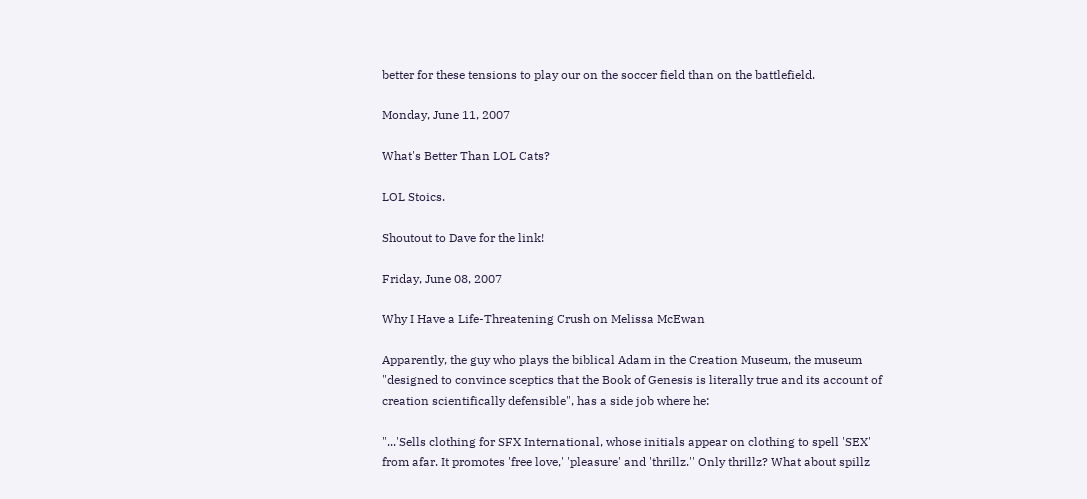better for these tensions to play our on the soccer field than on the battlefield.

Monday, June 11, 2007

What's Better Than LOL Cats?

LOL Stoics.

Shoutout to Dave for the link!

Friday, June 08, 2007

Why I Have a Life-Threatening Crush on Melissa McEwan

Apparently, the guy who plays the biblical Adam in the Creation Museum, the museum "designed to convince sceptics that the Book of Genesis is literally true and its account of creation scientifically defensible", has a side job where he:

"...'Sells clothing for SFX International, whose initials appear on clothing to spell 'SEX' from afar. It promotes 'free love,' 'pleasure' and 'thrillz.'' Only thrillz? What about spillz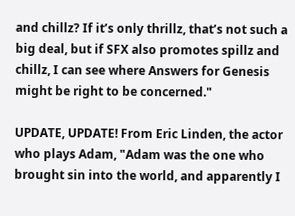and chillz? If it’s only thrillz, that’s not such a big deal, but if SFX also promotes spillz and chillz, I can see where Answers for Genesis might be right to be concerned."

UPDATE, UPDATE! From Eric Linden, the actor who plays Adam, "Adam was the one who brought sin into the world, and apparently I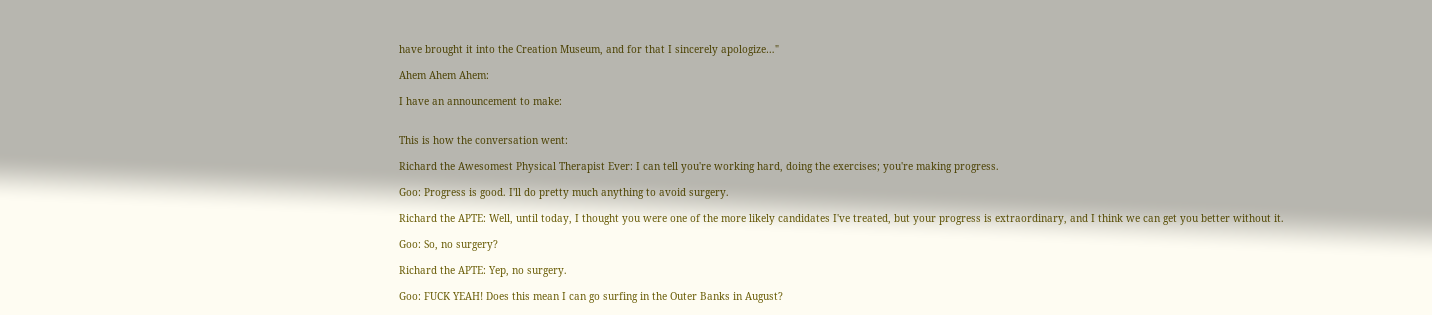have brought it into the Creation Museum, and for that I sincerely apologize…"

Ahem Ahem Ahem:

I have an announcement to make:


This is how the conversation went:

Richard the Awesomest Physical Therapist Ever: I can tell you're working hard, doing the exercises; you're making progress.

Goo: Progress is good. I'll do pretty much anything to avoid surgery.

Richard the APTE: Well, until today, I thought you were one of the more likely candidates I've treated, but your progress is extraordinary, and I think we can get you better without it.

Goo: So, no surgery?

Richard the APTE: Yep, no surgery.

Goo: FUCK YEAH! Does this mean I can go surfing in the Outer Banks in August?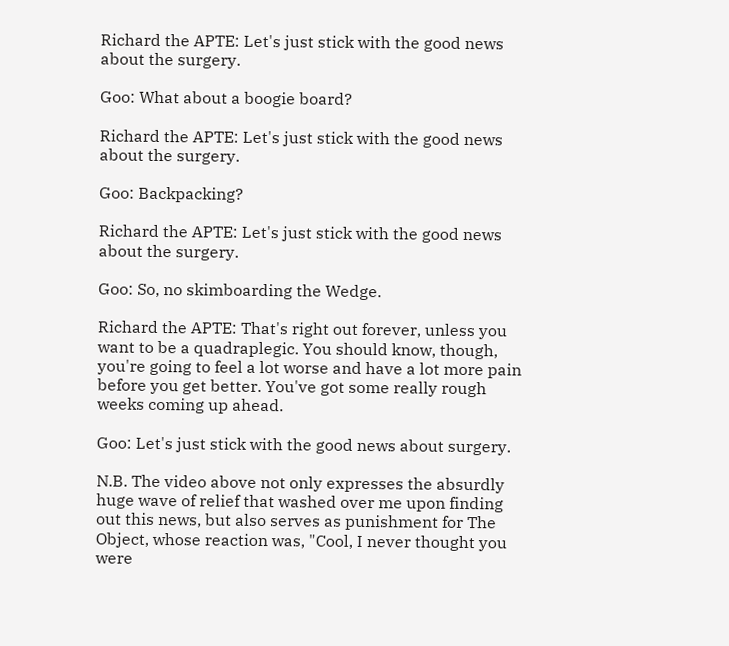Richard the APTE: Let's just stick with the good news about the surgery.

Goo: What about a boogie board?

Richard the APTE: Let's just stick with the good news about the surgery.

Goo: Backpacking?

Richard the APTE: Let's just stick with the good news about the surgery.

Goo: So, no skimboarding the Wedge.

Richard the APTE: That's right out forever, unless you want to be a quadraplegic. You should know, though, you're going to feel a lot worse and have a lot more pain before you get better. You've got some really rough weeks coming up ahead.

Goo: Let's just stick with the good news about surgery.

N.B. The video above not only expresses the absurdly huge wave of relief that washed over me upon finding out this news, but also serves as punishment for The Object, whose reaction was, "Cool, I never thought you were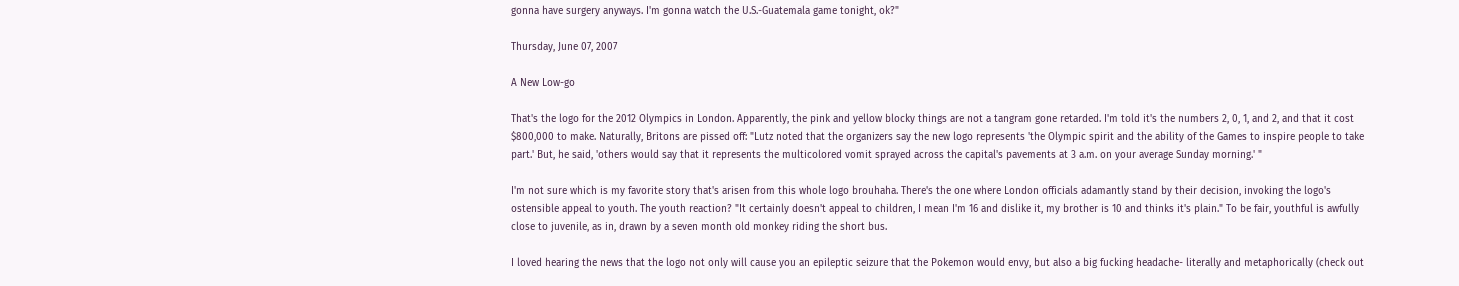gonna have surgery anyways. I'm gonna watch the U.S.-Guatemala game tonight, ok?"

Thursday, June 07, 2007

A New Low-go

That's the logo for the 2012 Olympics in London. Apparently, the pink and yellow blocky things are not a tangram gone retarded. I'm told it's the numbers 2, 0, 1, and 2, and that it cost $800,000 to make. Naturally, Britons are pissed off: "Lutz noted that the organizers say the new logo represents 'the Olympic spirit and the ability of the Games to inspire people to take part.' But, he said, 'others would say that it represents the multicolored vomit sprayed across the capital's pavements at 3 a.m. on your average Sunday morning.' "

I'm not sure which is my favorite story that's arisen from this whole logo brouhaha. There's the one where London officials adamantly stand by their decision, invoking the logo's ostensible appeal to youth. The youth reaction? "It certainly doesn't appeal to children, I mean I'm 16 and dislike it, my brother is 10 and thinks it's plain." To be fair, youthful is awfully close to juvenile, as in, drawn by a seven month old monkey riding the short bus.

I loved hearing the news that the logo not only will cause you an epileptic seizure that the Pokemon would envy, but also a big fucking headache- literally and metaphorically (check out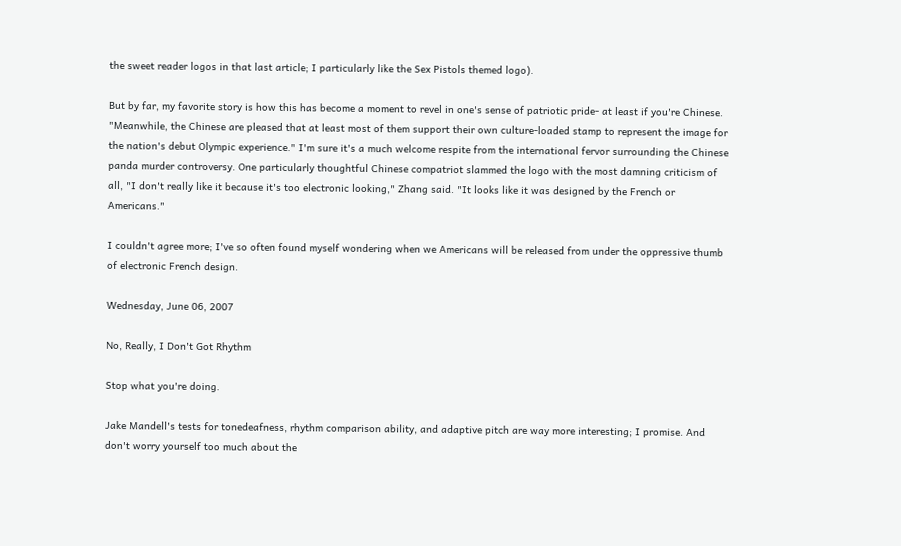the sweet reader logos in that last article; I particularly like the Sex Pistols themed logo).

But by far, my favorite story is how this has become a moment to revel in one's sense of patriotic pride- at least if you're Chinese. "Meanwhile, the Chinese are pleased that at least most of them support their own culture-loaded stamp to represent the image for the nation's debut Olympic experience." I'm sure it's a much welcome respite from the international fervor surrounding the Chinese panda murder controversy. One particularly thoughtful Chinese compatriot slammed the logo with the most damning criticism of all, "I don't really like it because it's too electronic looking," Zhang said. "It looks like it was designed by the French or Americans."

I couldn't agree more; I've so often found myself wondering when we Americans will be released from under the oppressive thumb of electronic French design.

Wednesday, June 06, 2007

No, Really, I Don't Got Rhythm

Stop what you're doing.

Jake Mandell's tests for tonedeafness, rhythm comparison ability, and adaptive pitch are way more interesting; I promise. And don't worry yourself too much about the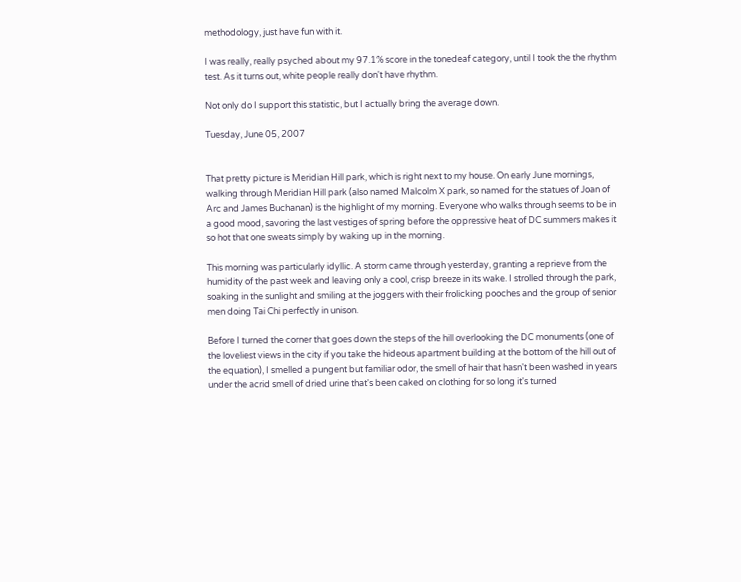methodology, just have fun with it.

I was really, really psyched about my 97.1% score in the tonedeaf category, until I took the the rhythm test. As it turns out, white people really don't have rhythm.

Not only do I support this statistic, but I actually bring the average down.

Tuesday, June 05, 2007


That pretty picture is Meridian Hill park, which is right next to my house. On early June mornings, walking through Meridian Hill park (also named Malcolm X park, so named for the statues of Joan of Arc and James Buchanan) is the highlight of my morning. Everyone who walks through seems to be in a good mood, savoring the last vestiges of spring before the oppressive heat of DC summers makes it so hot that one sweats simply by waking up in the morning.

This morning was particularly idyllic. A storm came through yesterday, granting a reprieve from the humidity of the past week and leaving only a cool, crisp breeze in its wake. I strolled through the park, soaking in the sunlight and smiling at the joggers with their frolicking pooches and the group of senior men doing Tai Chi perfectly in unison.

Before I turned the corner that goes down the steps of the hill overlooking the DC monuments (one of the loveliest views in the city if you take the hideous apartment building at the bottom of the hill out of the equation), I smelled a pungent but familiar odor, the smell of hair that hasn't been washed in years under the acrid smell of dried urine that's been caked on clothing for so long it's turned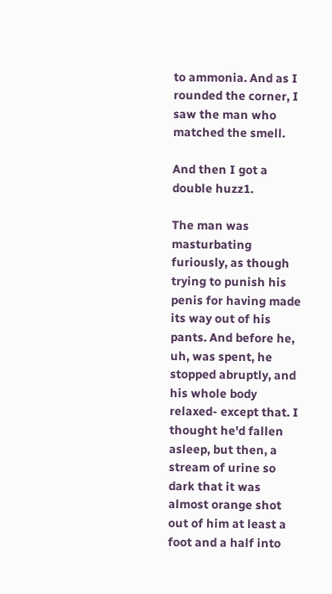to ammonia. And as I rounded the corner, I saw the man who matched the smell.

And then I got a double huzz1.

The man was masturbating furiously, as though trying to punish his penis for having made its way out of his pants. And before he, uh, was spent, he stopped abruptly, and his whole body relaxed- except that. I thought he'd fallen asleep, but then, a stream of urine so dark that it was almost orange shot out of him at least a foot and a half into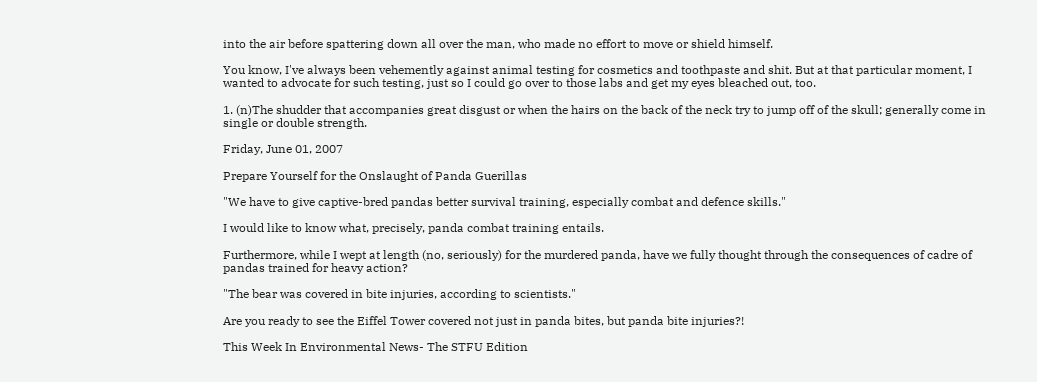into the air before spattering down all over the man, who made no effort to move or shield himself.

You know, I've always been vehemently against animal testing for cosmetics and toothpaste and shit. But at that particular moment, I wanted to advocate for such testing, just so I could go over to those labs and get my eyes bleached out, too.

1. (n)The shudder that accompanies great disgust or when the hairs on the back of the neck try to jump off of the skull; generally come in single or double strength.

Friday, June 01, 2007

Prepare Yourself for the Onslaught of Panda Guerillas

"We have to give captive-bred pandas better survival training, especially combat and defence skills."

I would like to know what, precisely, panda combat training entails.

Furthermore, while I wept at length (no, seriously) for the murdered panda, have we fully thought through the consequences of cadre of pandas trained for heavy action?

"The bear was covered in bite injuries, according to scientists."

Are you ready to see the Eiffel Tower covered not just in panda bites, but panda bite injuries?!

This Week In Environmental News- The STFU Edition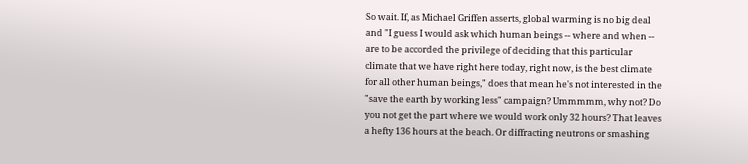So wait. If, as Michael Griffen asserts, global warming is no big deal and "I guess I would ask which human beings -- where and when -- are to be accorded the privilege of deciding that this particular climate that we have right here today, right now, is the best climate for all other human beings," does that mean he's not interested in the "save the earth by working less" campaign? Ummmmm, why not? Do you not get the part where we would work only 32 hours? That leaves a hefty 136 hours at the beach. Or diffracting neutrons or smashing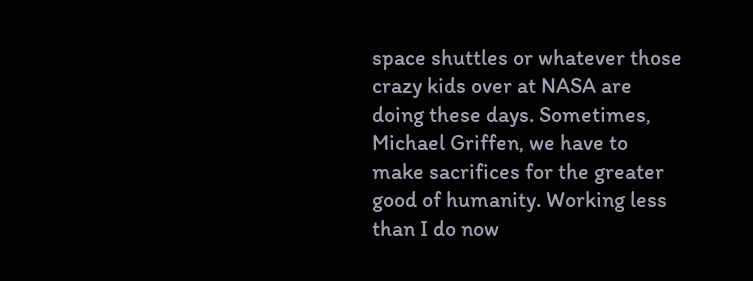space shuttles or whatever those crazy kids over at NASA are doing these days. Sometimes, Michael Griffen, we have to make sacrifices for the greater good of humanity. Working less than I do now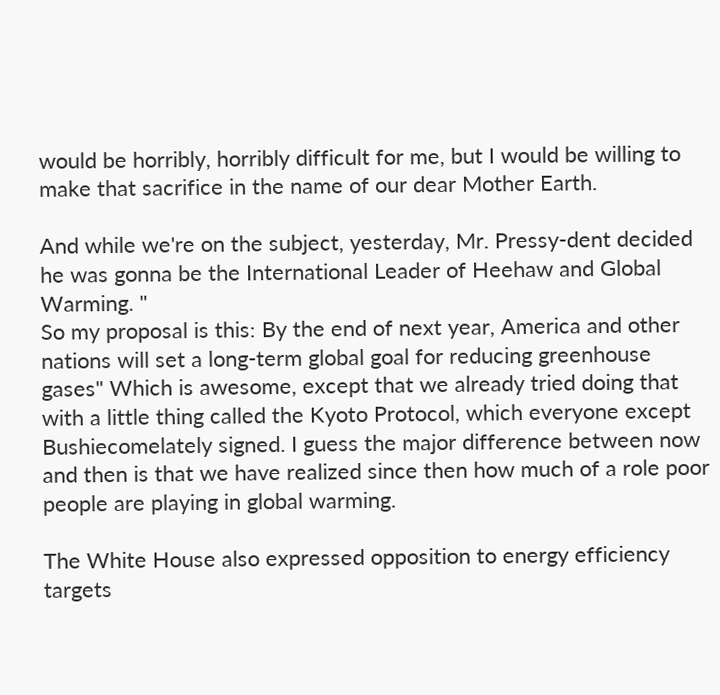would be horribly, horribly difficult for me, but I would be willing to make that sacrifice in the name of our dear Mother Earth.

And while we're on the subject, yesterday, Mr. Pressy-dent decided he was gonna be the International Leader of Heehaw and Global Warming. "
So my proposal is this: By the end of next year, America and other nations will set a long-term global goal for reducing greenhouse gases" Which is awesome, except that we already tried doing that with a little thing called the Kyoto Protocol, which everyone except Bushiecomelately signed. I guess the major difference between now and then is that we have realized since then how much of a role poor people are playing in global warming.

The White House also expressed opposition to energy efficiency targets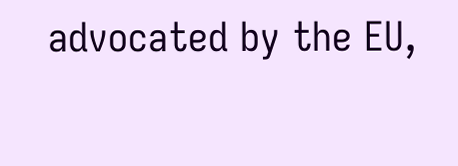advocated by the EU,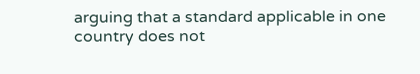arguing that a standard applicable in one country does not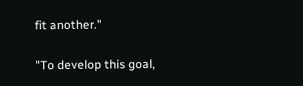fit another."

"To develop this goal,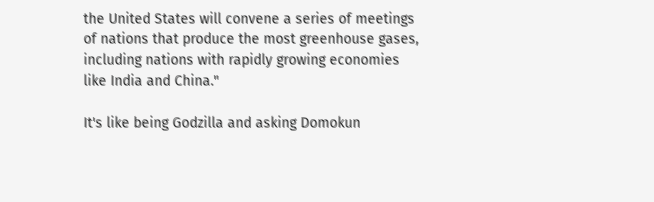the United States will convene a series of meetings of nations that produce the most greenhouse gases, including nations with rapidly growing economies like India and China."

It's like being Godzilla and asking Domokun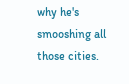why he's smooshing all those cities.